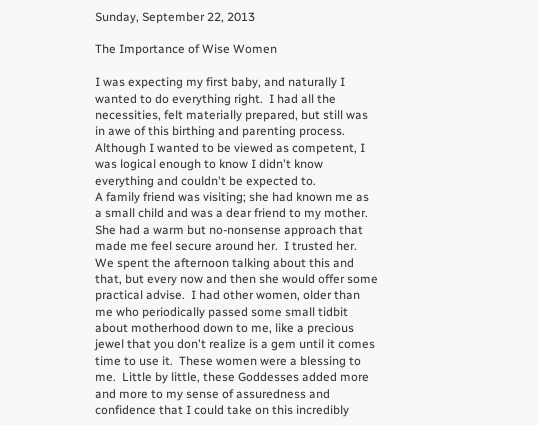Sunday, September 22, 2013

The Importance of Wise Women

I was expecting my first baby, and naturally I wanted to do everything right.  I had all the necessities, felt materially prepared, but still was in awe of this birthing and parenting process.  Although I wanted to be viewed as competent, I was logical enough to know I didn't know everything and couldn't be expected to.
A family friend was visiting; she had known me as a small child and was a dear friend to my mother.  She had a warm but no-nonsense approach that made me feel secure around her.  I trusted her. We spent the afternoon talking about this and that, but every now and then she would offer some practical advise.  I had other women, older than me who periodically passed some small tidbit about motherhood down to me, like a precious jewel that you don't realize is a gem until it comes time to use it.  These women were a blessing to me.  Little by little, these Goddesses added more and more to my sense of assuredness and confidence that I could take on this incredibly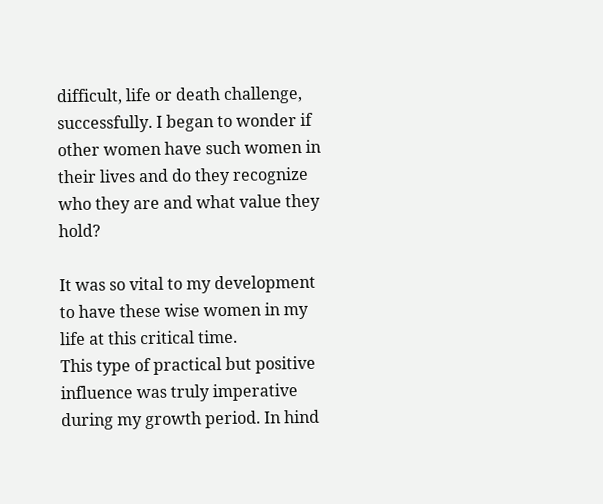difficult, life or death challenge, successfully. I began to wonder if other women have such women in their lives and do they recognize who they are and what value they hold?

It was so vital to my development to have these wise women in my life at this critical time.
This type of practical but positive influence was truly imperative during my growth period. In hind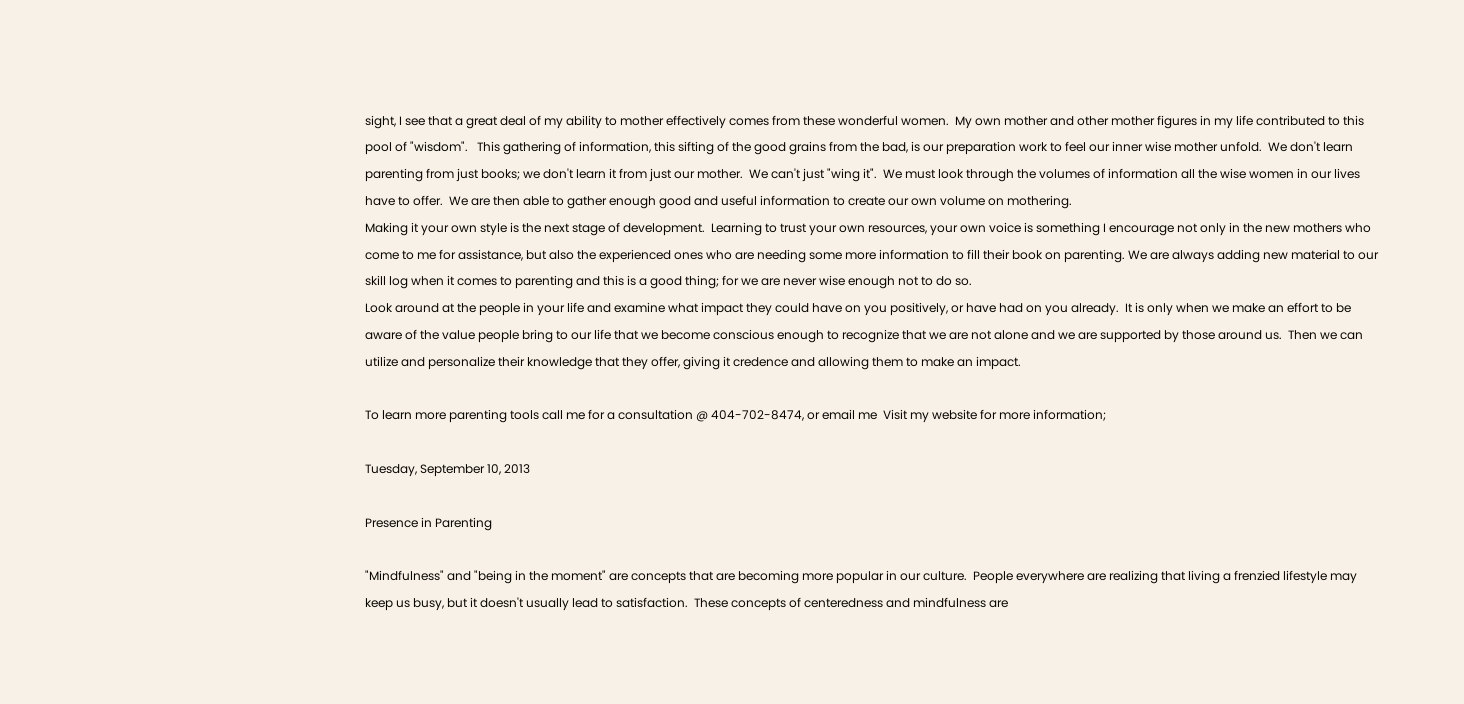sight, I see that a great deal of my ability to mother effectively comes from these wonderful women.  My own mother and other mother figures in my life contributed to this pool of "wisdom".   This gathering of information, this sifting of the good grains from the bad, is our preparation work to feel our inner wise mother unfold.  We don't learn parenting from just books; we don't learn it from just our mother.  We can't just "wing it".  We must look through the volumes of information all the wise women in our lives have to offer.  We are then able to gather enough good and useful information to create our own volume on mothering.
Making it your own style is the next stage of development.  Learning to trust your own resources, your own voice is something I encourage not only in the new mothers who come to me for assistance, but also the experienced ones who are needing some more information to fill their book on parenting. We are always adding new material to our skill log when it comes to parenting and this is a good thing; for we are never wise enough not to do so.
Look around at the people in your life and examine what impact they could have on you positively, or have had on you already.  It is only when we make an effort to be aware of the value people bring to our life that we become conscious enough to recognize that we are not alone and we are supported by those around us.  Then we can utilize and personalize their knowledge that they offer, giving it credence and allowing them to make an impact.

To learn more parenting tools call me for a consultation @ 404-702-8474, or email me  Visit my website for more information;

Tuesday, September 10, 2013

Presence in Parenting

"Mindfulness" and "being in the moment" are concepts that are becoming more popular in our culture.  People everywhere are realizing that living a frenzied lifestyle may keep us busy, but it doesn't usually lead to satisfaction.  These concepts of centeredness and mindfulness are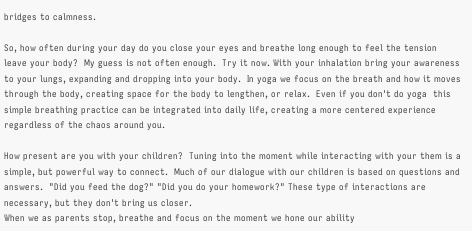bridges to calmness.

So, how often during your day do you close your eyes and breathe long enough to feel the tension leave your body?  My guess is not often enough.  Try it now. With your inhalation bring your awareness to your lungs, expanding and dropping into your body.  In yoga we focus on the breath and how it moves through the body, creating space for the body to lengthen, or relax.  Even if you don't do yoga  this simple breathing practice can be integrated into daily life, creating a more centered experience regardless of the chaos around you.

How present are you with your children?  Tuning into the moment while interacting with your them is a simple, but powerful way to connect.  Much of our dialogue with our children is based on questions and answers.  "Did you feed the dog?" "Did you do your homework?" These type of interactions are necessary, but they don't bring us closer.
When we as parents stop, breathe and focus on the moment we hone our ability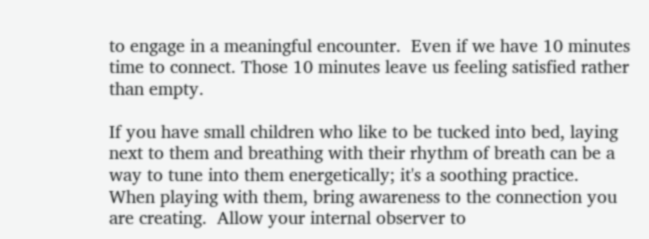to engage in a meaningful encounter.  Even if we have 10 minutes time to connect. Those 10 minutes leave us feeling satisfied rather than empty.

If you have small children who like to be tucked into bed, laying next to them and breathing with their rhythm of breath can be a way to tune into them energetically; it's a soothing practice.  When playing with them, bring awareness to the connection you are creating.  Allow your internal observer to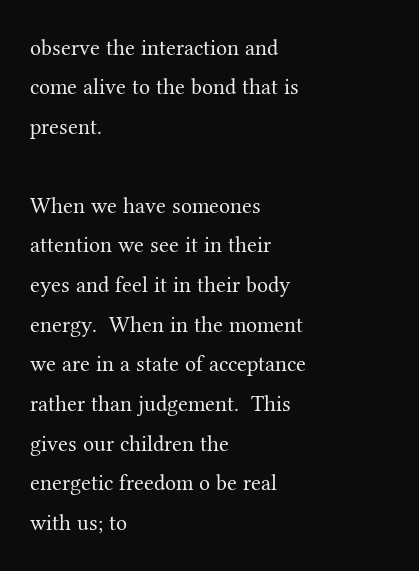observe the interaction and come alive to the bond that is present.

When we have someones attention we see it in their eyes and feel it in their body energy.  When in the moment we are in a state of acceptance rather than judgement.  This gives our children the energetic freedom o be real with us; to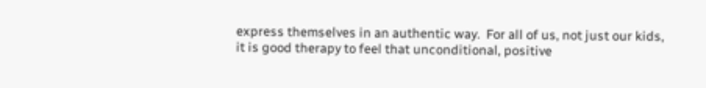express themselves in an authentic way.  For all of us, not just our kids, it is good therapy to feel that unconditional, positive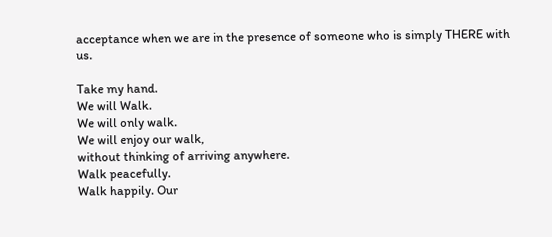acceptance when we are in the presence of someone who is simply THERE with us.

Take my hand.
We will Walk.
We will only walk.
We will enjoy our walk,
without thinking of arriving anywhere.
Walk peacefully.
Walk happily. Our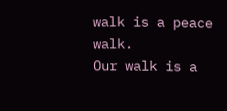walk is a peace walk.
Our walk is a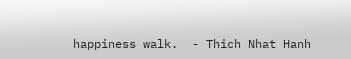happiness walk.  - Thich Nhat Hanh